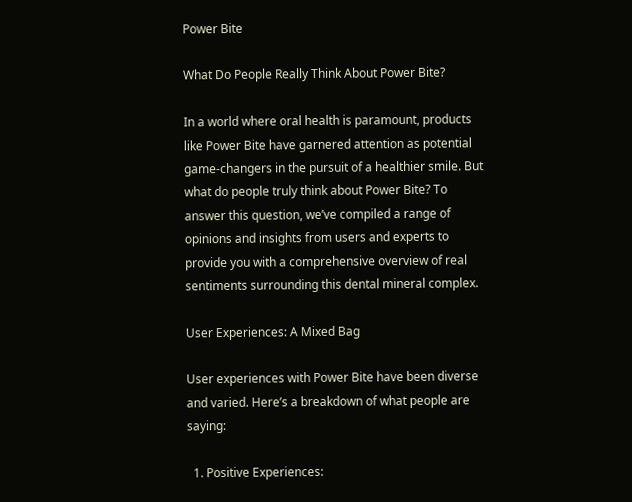Power Bite

What Do People Really Think About Power Bite?

In a world where oral health is paramount, products like Power Bite have garnered attention as potential game-changers in the pursuit of a healthier smile. But what do people truly think about Power Bite? To answer this question, we’ve compiled a range of opinions and insights from users and experts to provide you with a comprehensive overview of real sentiments surrounding this dental mineral complex.

User Experiences: A Mixed Bag

User experiences with Power Bite have been diverse and varied. Here’s a breakdown of what people are saying:

  1. Positive Experiences: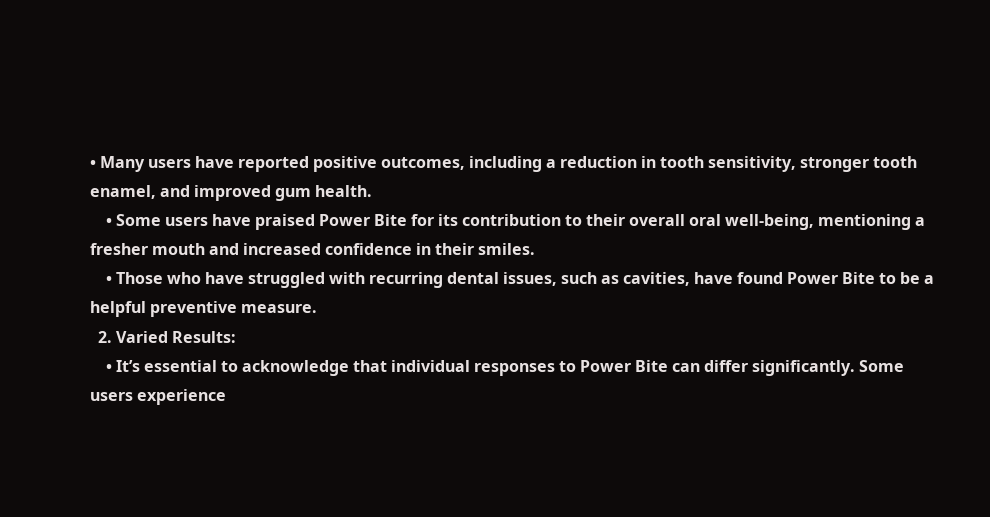• Many users have reported positive outcomes, including a reduction in tooth sensitivity, stronger tooth enamel, and improved gum health.
    • Some users have praised Power Bite for its contribution to their overall oral well-being, mentioning a fresher mouth and increased confidence in their smiles.
    • Those who have struggled with recurring dental issues, such as cavities, have found Power Bite to be a helpful preventive measure.
  2. Varied Results:
    • It’s essential to acknowledge that individual responses to Power Bite can differ significantly. Some users experience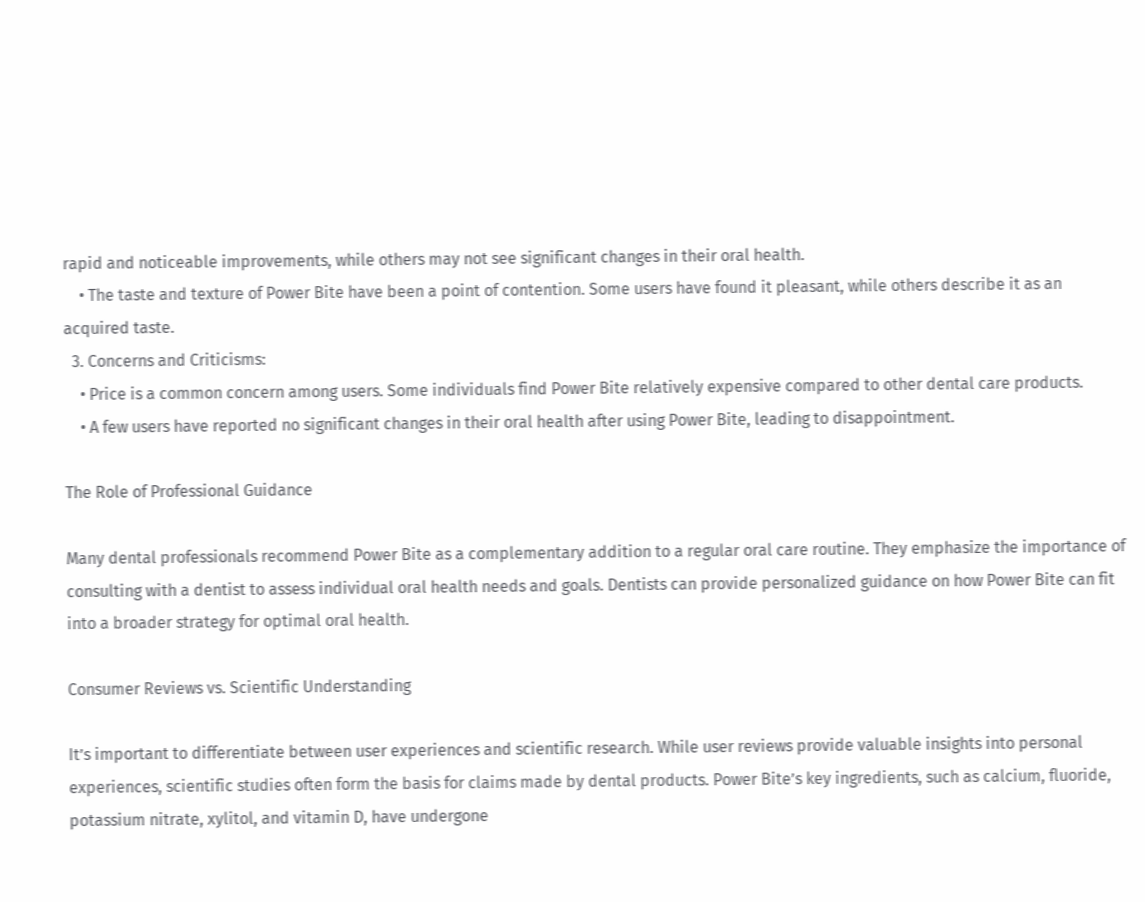rapid and noticeable improvements, while others may not see significant changes in their oral health.
    • The taste and texture of Power Bite have been a point of contention. Some users have found it pleasant, while others describe it as an acquired taste.
  3. Concerns and Criticisms:
    • Price is a common concern among users. Some individuals find Power Bite relatively expensive compared to other dental care products.
    • A few users have reported no significant changes in their oral health after using Power Bite, leading to disappointment.

The Role of Professional Guidance

Many dental professionals recommend Power Bite as a complementary addition to a regular oral care routine. They emphasize the importance of consulting with a dentist to assess individual oral health needs and goals. Dentists can provide personalized guidance on how Power Bite can fit into a broader strategy for optimal oral health.

Consumer Reviews vs. Scientific Understanding

It’s important to differentiate between user experiences and scientific research. While user reviews provide valuable insights into personal experiences, scientific studies often form the basis for claims made by dental products. Power Bite’s key ingredients, such as calcium, fluoride, potassium nitrate, xylitol, and vitamin D, have undergone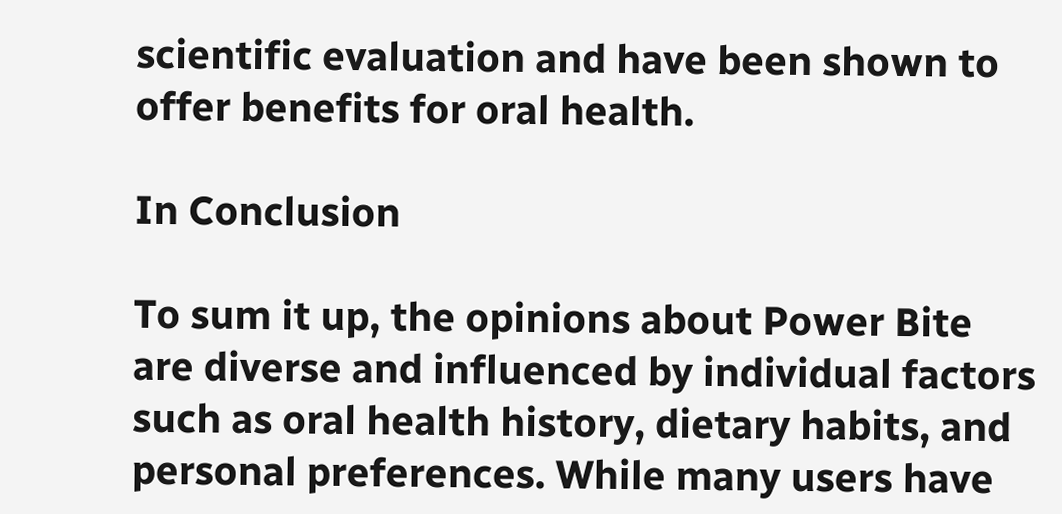scientific evaluation and have been shown to offer benefits for oral health.

In Conclusion

To sum it up, the opinions about Power Bite are diverse and influenced by individual factors such as oral health history, dietary habits, and personal preferences. While many users have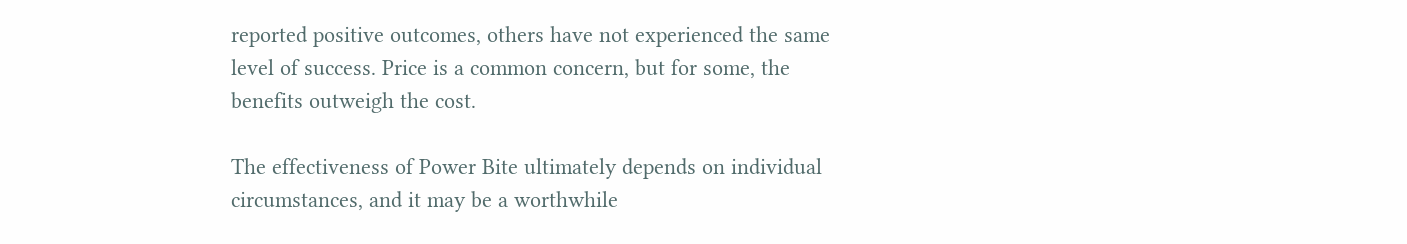reported positive outcomes, others have not experienced the same level of success. Price is a common concern, but for some, the benefits outweigh the cost.

The effectiveness of Power Bite ultimately depends on individual circumstances, and it may be a worthwhile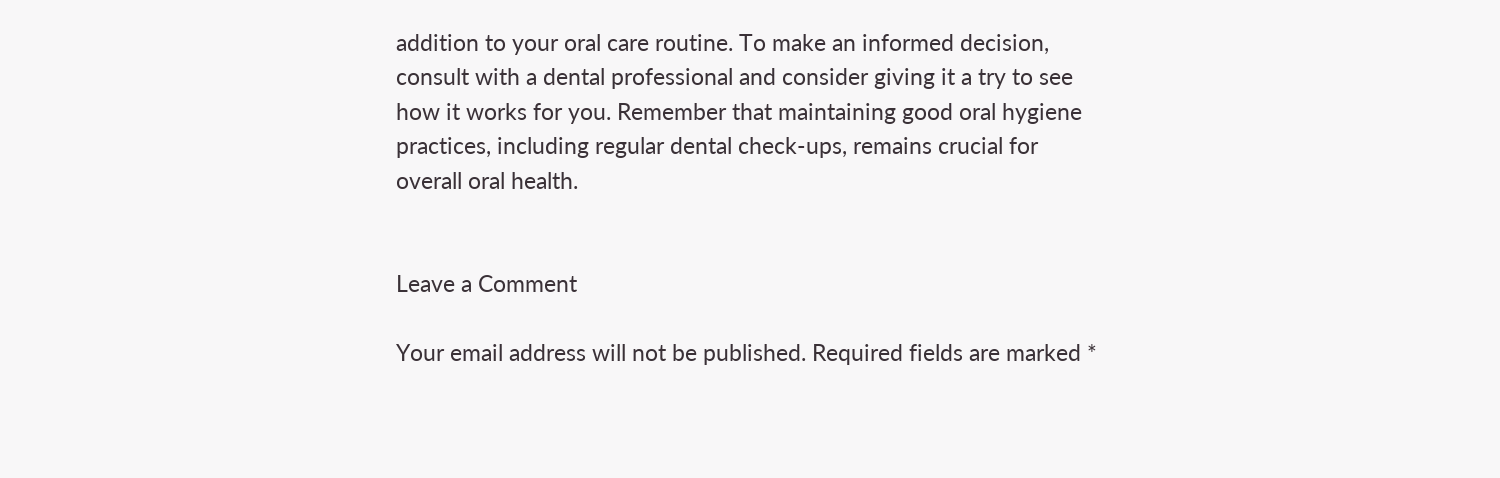addition to your oral care routine. To make an informed decision, consult with a dental professional and consider giving it a try to see how it works for you. Remember that maintaining good oral hygiene practices, including regular dental check-ups, remains crucial for overall oral health.


Leave a Comment

Your email address will not be published. Required fields are marked *